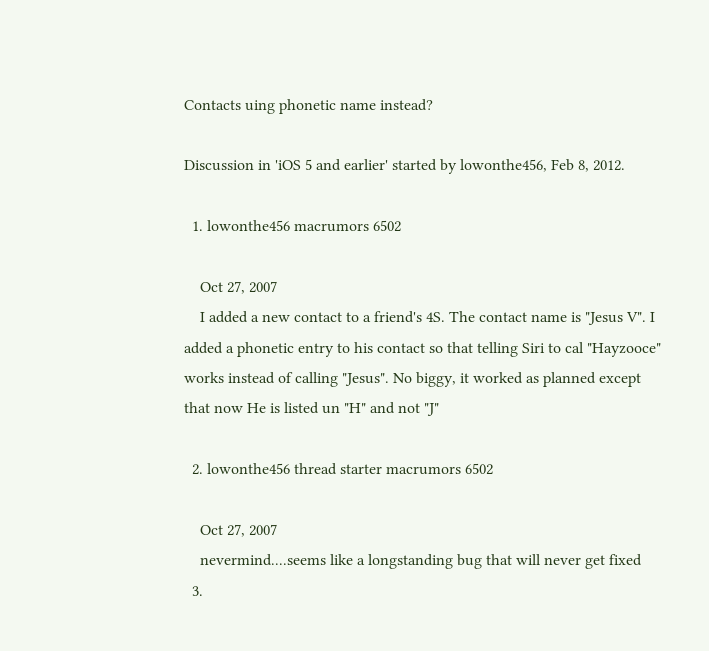Contacts uing phonetic name instead?

Discussion in 'iOS 5 and earlier' started by lowonthe456, Feb 8, 2012.

  1. lowonthe456 macrumors 6502

    Oct 27, 2007
    I added a new contact to a friend's 4S. The contact name is "Jesus V". I added a phonetic entry to his contact so that telling Siri to cal "Hayzooce" works instead of calling "Jesus". No biggy, it worked as planned except that now He is listed un "H" and not "J"

  2. lowonthe456 thread starter macrumors 6502

    Oct 27, 2007
    nevermind....seems like a longstanding bug that will never get fixed
  3.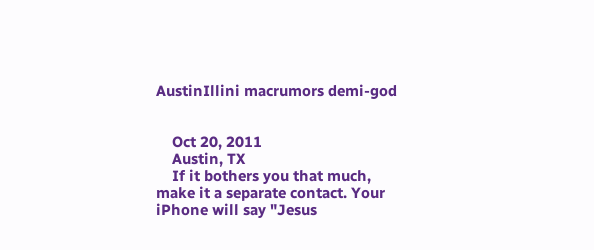AustinIllini macrumors demi-god


    Oct 20, 2011
    Austin, TX
    If it bothers you that much, make it a separate contact. Your iPhone will say "Jesus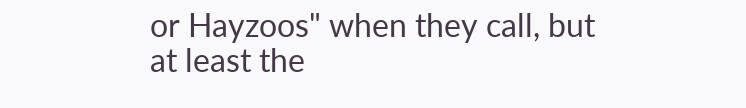or Hayzoos" when they call, but at least the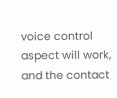voice control aspect will work, and the contact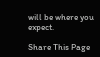will be where you expect.

Share This Page